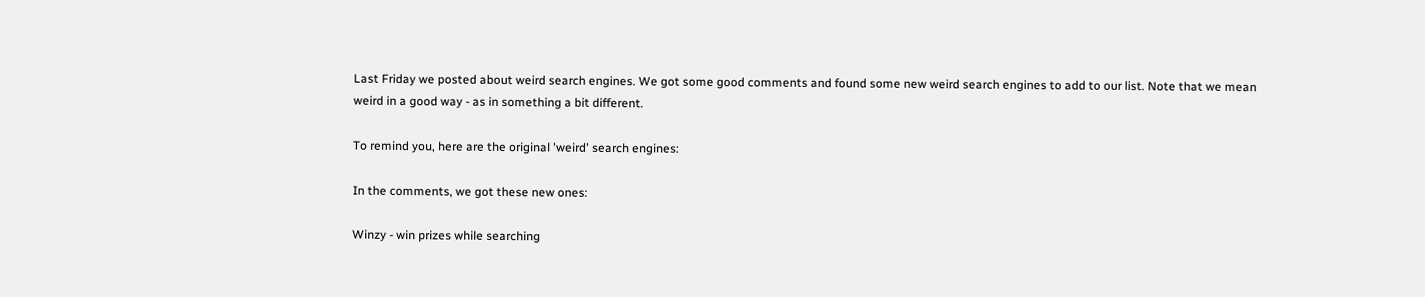Last Friday we posted about weird search engines. We got some good comments and found some new weird search engines to add to our list. Note that we mean weird in a good way - as in something a bit different.

To remind you, here are the original 'weird' search engines:

In the comments, we got these new ones:

Winzy - win prizes while searching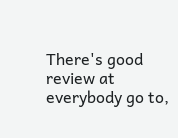There's good review at everybody go to,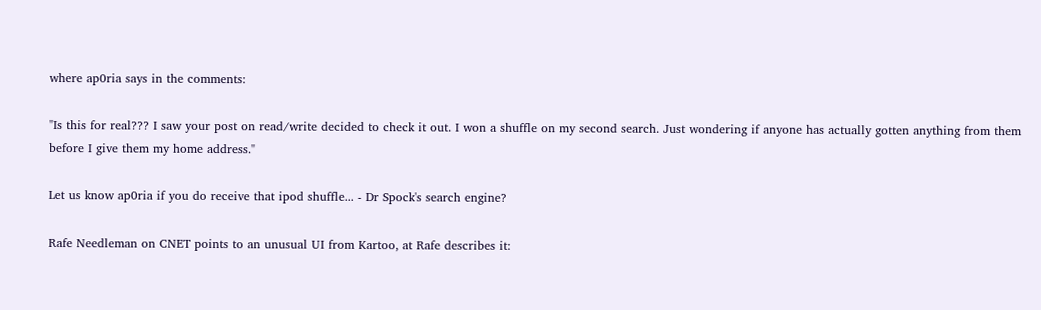where ap0ria says in the comments:

"Is this for real??? I saw your post on read/write decided to check it out. I won a shuffle on my second search. Just wondering if anyone has actually gotten anything from them before I give them my home address."

Let us know ap0ria if you do receive that ipod shuffle... - Dr Spock's search engine?

Rafe Needleman on CNET points to an unusual UI from Kartoo, at Rafe describes it: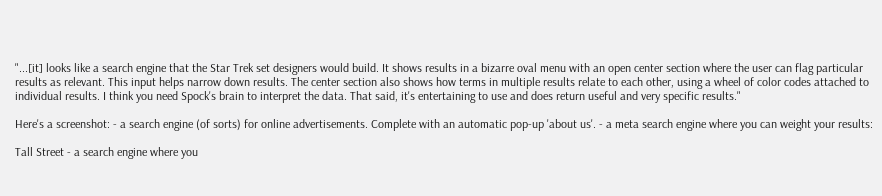"...[it] looks like a search engine that the Star Trek set designers would build. It shows results in a bizarre oval menu with an open center section where the user can flag particular results as relevant. This input helps narrow down results. The center section also shows how terms in multiple results relate to each other, using a wheel of color codes attached to individual results. I think you need Spock's brain to interpret the data. That said, it's entertaining to use and does return useful and very specific results."

Here's a screenshot: - a search engine (of sorts) for online advertisements. Complete with an automatic pop-up 'about us'. - a meta search engine where you can weight your results:

Tall Street - a search engine where you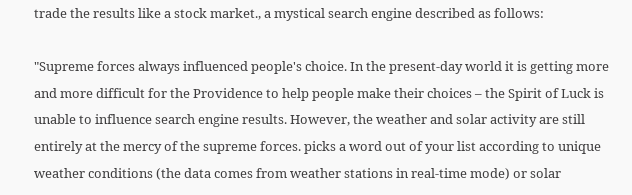trade the results like a stock market., a mystical search engine described as follows:

"Supreme forces always influenced people's choice. In the present-day world it is getting more and more difficult for the Providence to help people make their choices – the Spirit of Luck is unable to influence search engine results. However, the weather and solar activity are still entirely at the mercy of the supreme forces. picks a word out of your list according to unique weather conditions (the data comes from weather stations in real-time mode) or solar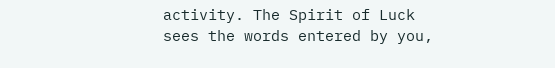activity. The Spirit of Luck sees the words entered by you,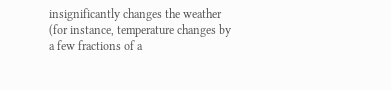insignificantly changes the weather (for instance, temperature changes by a few fractions of a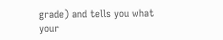grade) and tells you what your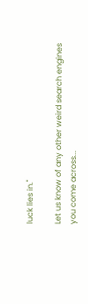luck lies in."

Let us know of any other weird search engines you come across...